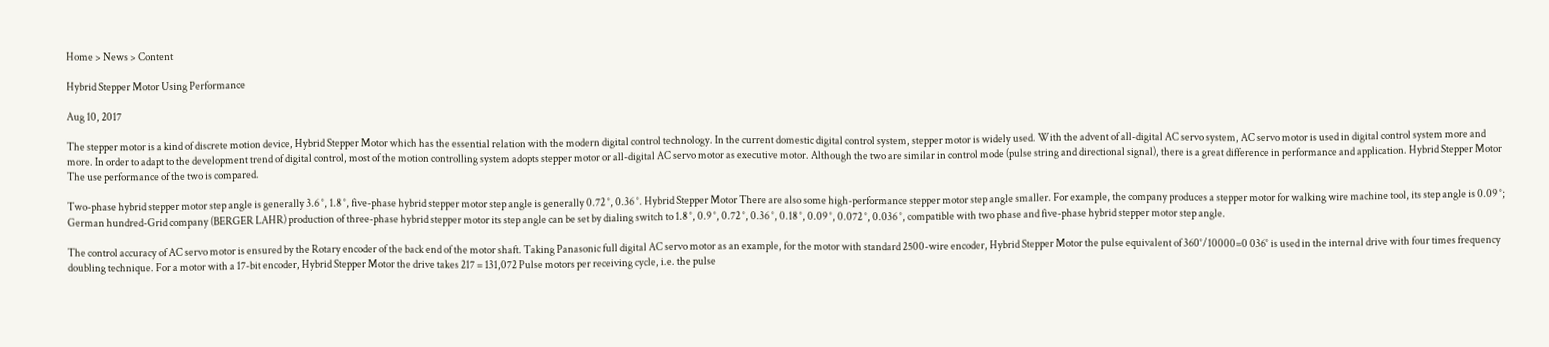Home > News > Content

Hybrid Stepper Motor Using Performance

Aug 10, 2017

The stepper motor is a kind of discrete motion device, Hybrid Stepper Motor which has the essential relation with the modern digital control technology. In the current domestic digital control system, stepper motor is widely used. With the advent of all-digital AC servo system, AC servo motor is used in digital control system more and more. In order to adapt to the development trend of digital control, most of the motion controlling system adopts stepper motor or all-digital AC servo motor as executive motor. Although the two are similar in control mode (pulse string and directional signal), there is a great difference in performance and application. Hybrid Stepper Motor The use performance of the two is compared.

Two-phase hybrid stepper motor step angle is generally 3.6 °, 1.8 °, five-phase hybrid stepper motor step angle is generally 0.72 °, 0.36 °. Hybrid Stepper Motor There are also some high-performance stepper motor step angle smaller. For example, the company produces a stepper motor for walking wire machine tool, its step angle is 0.09 °; German hundred-Grid company (BERGER LAHR) production of three-phase hybrid stepper motor its step angle can be set by dialing switch to 1.8 °, 0.9 °, 0.72 °, 0.36 °, 0.18 °, 0.09 °, 0.072 °, 0.036 °, compatible with two phase and five-phase hybrid stepper motor step angle.

The control accuracy of AC servo motor is ensured by the Rotary encoder of the back end of the motor shaft. Taking Panasonic full digital AC servo motor as an example, for the motor with standard 2500-wire encoder, Hybrid Stepper Motor the pulse equivalent of 360°/10000=0 036° is used in the internal drive with four times frequency doubling technique. For a motor with a 17-bit encoder, Hybrid Stepper Motor the drive takes 217 = 131,072 Pulse motors per receiving cycle, i.e. the pulse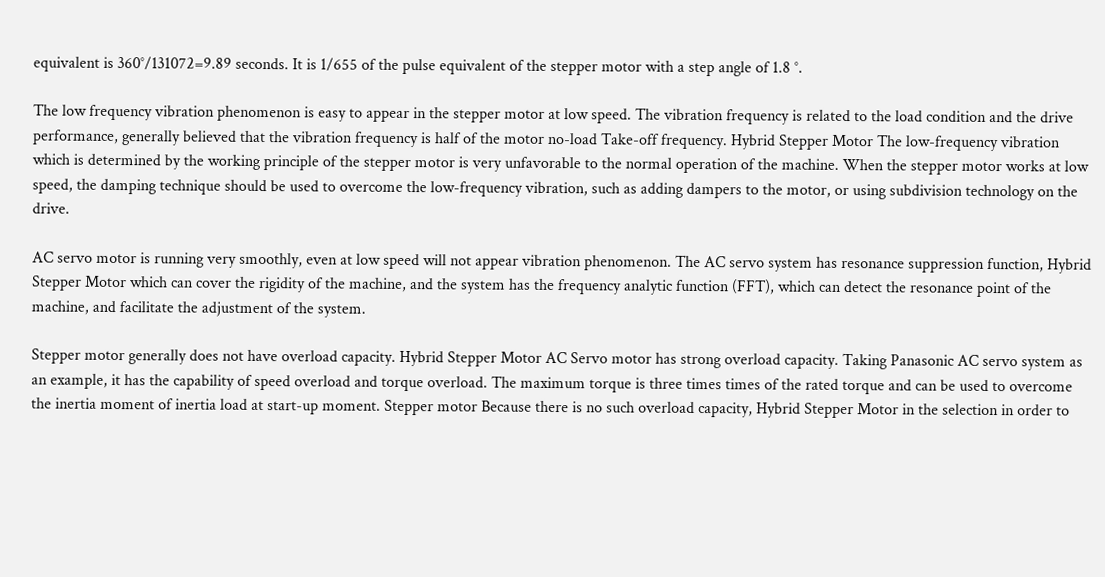equivalent is 360°/131072=9.89 seconds. It is 1/655 of the pulse equivalent of the stepper motor with a step angle of 1.8 °.

The low frequency vibration phenomenon is easy to appear in the stepper motor at low speed. The vibration frequency is related to the load condition and the drive performance, generally believed that the vibration frequency is half of the motor no-load Take-off frequency. Hybrid Stepper Motor The low-frequency vibration which is determined by the working principle of the stepper motor is very unfavorable to the normal operation of the machine. When the stepper motor works at low speed, the damping technique should be used to overcome the low-frequency vibration, such as adding dampers to the motor, or using subdivision technology on the drive.

AC servo motor is running very smoothly, even at low speed will not appear vibration phenomenon. The AC servo system has resonance suppression function, Hybrid Stepper Motor which can cover the rigidity of the machine, and the system has the frequency analytic function (FFT), which can detect the resonance point of the machine, and facilitate the adjustment of the system.

Stepper motor generally does not have overload capacity. Hybrid Stepper Motor AC Servo motor has strong overload capacity. Taking Panasonic AC servo system as an example, it has the capability of speed overload and torque overload. The maximum torque is three times times of the rated torque and can be used to overcome the inertia moment of inertia load at start-up moment. Stepper motor Because there is no such overload capacity, Hybrid Stepper Motor in the selection in order to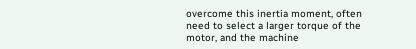overcome this inertia moment, often need to select a larger torque of the motor, and the machine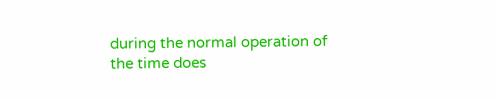during the normal operation of the time does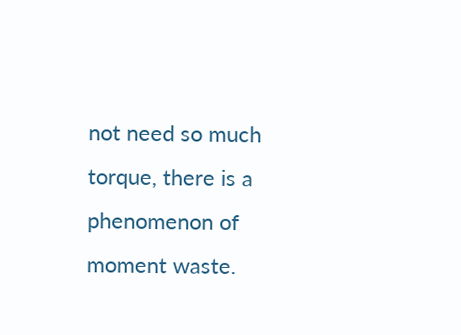not need so much torque, there is a phenomenon of moment waste.